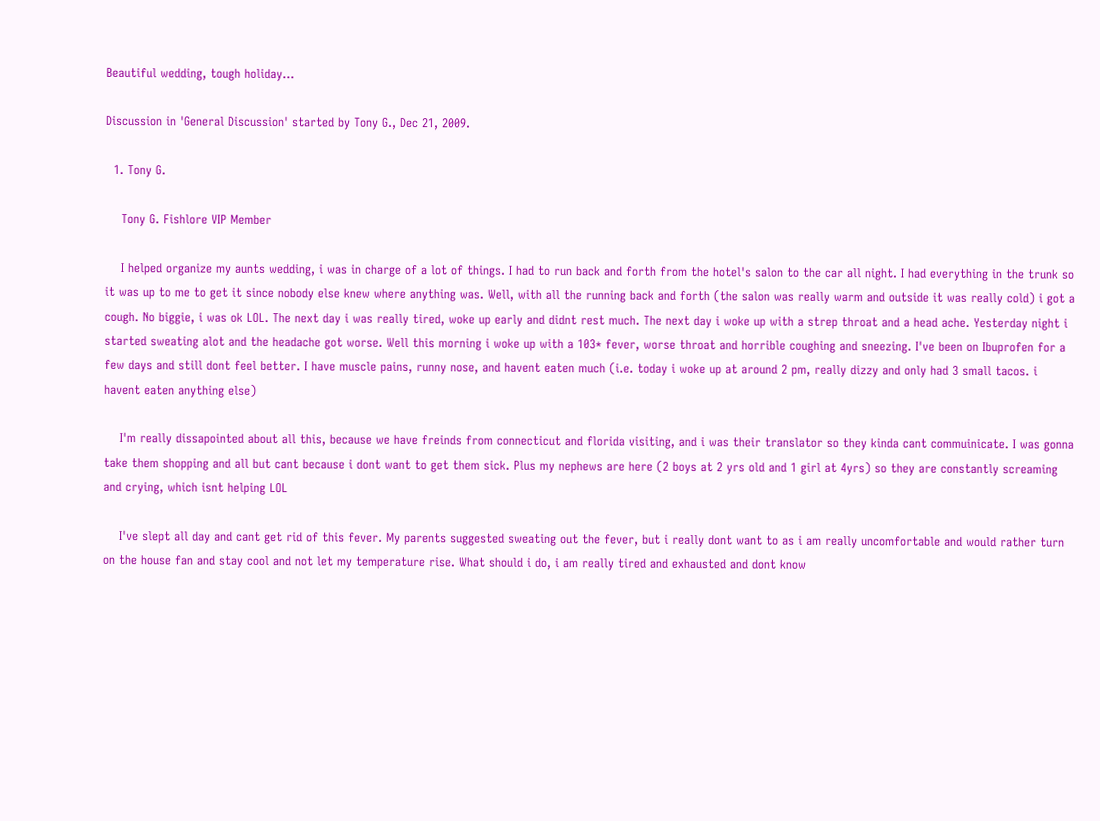Beautiful wedding, tough holiday...

Discussion in 'General Discussion' started by Tony G., Dec 21, 2009.

  1. Tony G.

    Tony G. Fishlore VIP Member

    I helped organize my aunts wedding, i was in charge of a lot of things. I had to run back and forth from the hotel's salon to the car all night. I had everything in the trunk so it was up to me to get it since nobody else knew where anything was. Well, with all the running back and forth (the salon was really warm and outside it was really cold) i got a cough. No biggie, i was ok LOL. The next day i was really tired, woke up early and didnt rest much. The next day i woke up with a strep throat and a head ache. Yesterday night i started sweating alot and the headache got worse. Well this morning i woke up with a 103* fever, worse throat and horrible coughing and sneezing. I've been on Ibuprofen for a few days and still dont feel better. I have muscle pains, runny nose, and havent eaten much (i.e. today i woke up at around 2 pm, really dizzy and only had 3 small tacos. i havent eaten anything else)

    I'm really dissapointed about all this, because we have freinds from connecticut and florida visiting, and i was their translator so they kinda cant commuinicate. I was gonna take them shopping and all but cant because i dont want to get them sick. Plus my nephews are here (2 boys at 2 yrs old and 1 girl at 4yrs) so they are constantly screaming and crying, which isnt helping LOL

    I've slept all day and cant get rid of this fever. My parents suggested sweating out the fever, but i really dont want to as i am really uncomfortable and would rather turn on the house fan and stay cool and not let my temperature rise. What should i do, i am really tired and exhausted and dont know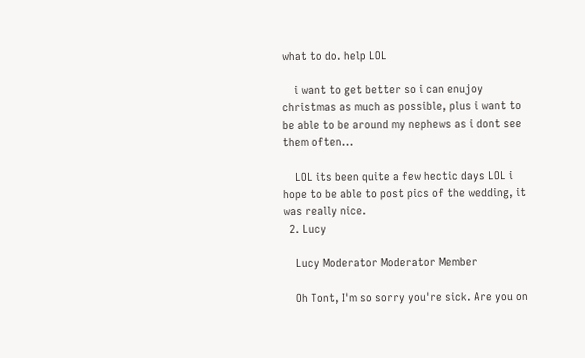what to do. help LOL

    i want to get better so i can enujoy christmas as much as possible, plus i want to be able to be around my nephews as i dont see them often...

    LOL its been quite a few hectic days LOL i hope to be able to post pics of the wedding, it was really nice.
  2. Lucy

    Lucy Moderator Moderator Member

    Oh Tont, I'm so sorry you're sick. Are you on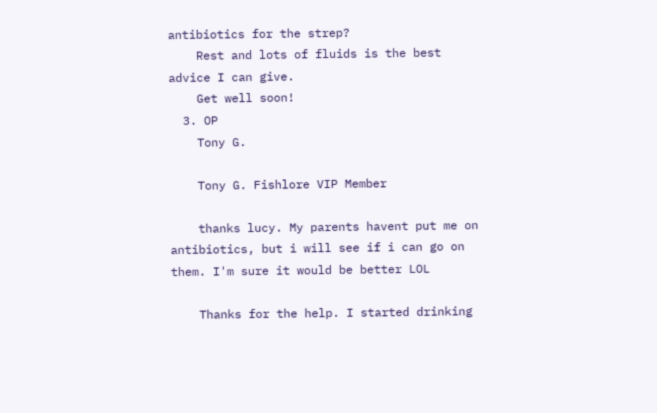antibiotics for the strep?
    Rest and lots of fluids is the best advice I can give.
    Get well soon!
  3. OP
    Tony G.

    Tony G. Fishlore VIP Member

    thanks lucy. My parents havent put me on antibiotics, but i will see if i can go on them. I'm sure it would be better LOL

    Thanks for the help. I started drinking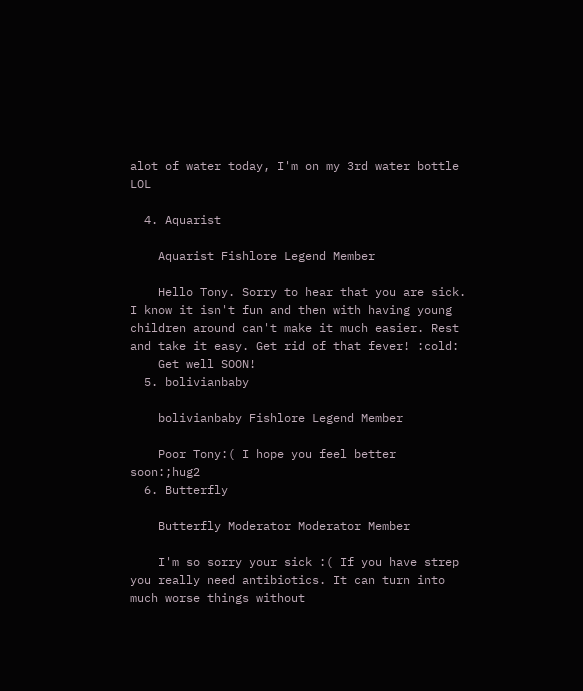alot of water today, I'm on my 3rd water bottle LOL

  4. Aquarist

    Aquarist Fishlore Legend Member

    Hello Tony. Sorry to hear that you are sick. I know it isn't fun and then with having young children around can't make it much easier. Rest and take it easy. Get rid of that fever! :cold:
    Get well SOON!
  5. bolivianbaby

    bolivianbaby Fishlore Legend Member

    Poor Tony:( I hope you feel better soon:;hug2
  6. Butterfly

    Butterfly Moderator Moderator Member

    I'm so sorry your sick :( If you have strep you really need antibiotics. It can turn into much worse things without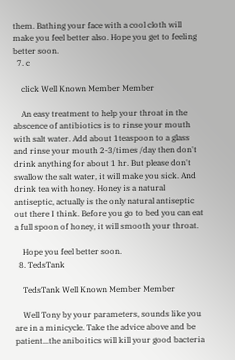them. Bathing your face with a cool cloth will make you feel better also. Hope you get to feeling better soon.
  7. c

    click Well Known Member Member

    An easy treatment to help your throat in the abscence of antibiotics is to rinse your mouth with salt water. Add about 1teaspoon to a glass and rinse your mouth 2-3/times /day then don't drink anything for about 1 hr. But please don't swallow the salt water, it will make you sick. And drink tea with honey. Honey is a natural antiseptic, actually is the only natural antiseptic out there I think. Before you go to bed you can eat a full spoon of honey, it will smooth your throat.

    Hope you feel better soon.
  8. TedsTank

    TedsTank Well Known Member Member

    Well Tony by your parameters, sounds like you are in a minicycle. Take the advice above and be patient...the aniboitics will kill your good bacteria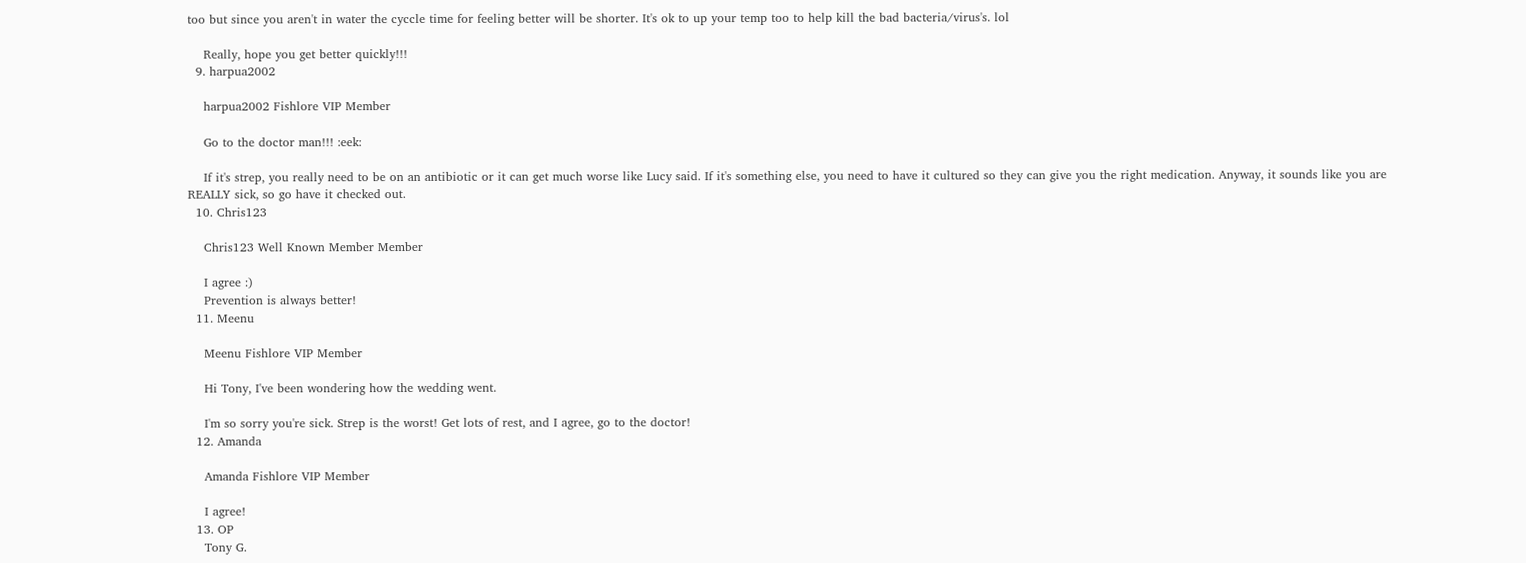too but since you aren't in water the cyccle time for feeling better will be shorter. It's ok to up your temp too to help kill the bad bacteria/virus's. lol

    Really, hope you get better quickly!!!
  9. harpua2002

    harpua2002 Fishlore VIP Member

    Go to the doctor man!!! :eek:

    If it's strep, you really need to be on an antibiotic or it can get much worse like Lucy said. If it's something else, you need to have it cultured so they can give you the right medication. Anyway, it sounds like you are REALLY sick, so go have it checked out.
  10. Chris123

    Chris123 Well Known Member Member

    I agree :)
    Prevention is always better!
  11. Meenu

    Meenu Fishlore VIP Member

    Hi Tony, I've been wondering how the wedding went.

    I'm so sorry you're sick. Strep is the worst! Get lots of rest, and I agree, go to the doctor!
  12. Amanda

    Amanda Fishlore VIP Member

    I agree!
  13. OP
    Tony G.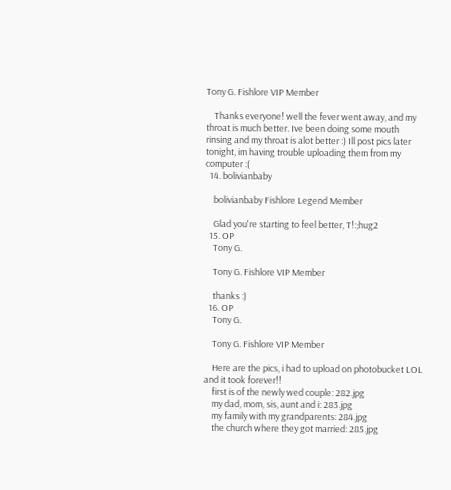Tony G. Fishlore VIP Member

    Thanks everyone! well the fever went away, and my throat is much better. Ive been doing some mouth rinsing and my throat is alot better :) Ill post pics later tonight, im having trouble uploading them from my computer :(
  14. bolivianbaby

    bolivianbaby Fishlore Legend Member

    Glad you're starting to feel better, T!:;hug2
  15. OP
    Tony G.

    Tony G. Fishlore VIP Member

    thanks :)
  16. OP
    Tony G.

    Tony G. Fishlore VIP Member

    Here are the pics, i had to upload on photobucket LOL and it took forever!!
    first is of the newly wed couple: 282.jpg
    my dad, mom, sis, aunt and i: 283.jpg
    my family with my grandparents: 284.jpg
    the church where they got married: 285.jpg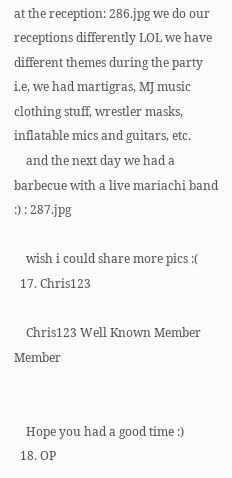at the reception: 286.jpg we do our receptions differently LOL we have different themes during the party i.e, we had martigras, MJ music clothing stuff, wrestler masks, inflatable mics and guitars, etc.
    and the next day we had a barbecue with a live mariachi band :) : 287.jpg

    wish i could share more pics :(
  17. Chris123

    Chris123 Well Known Member Member


    Hope you had a good time :)
  18. OP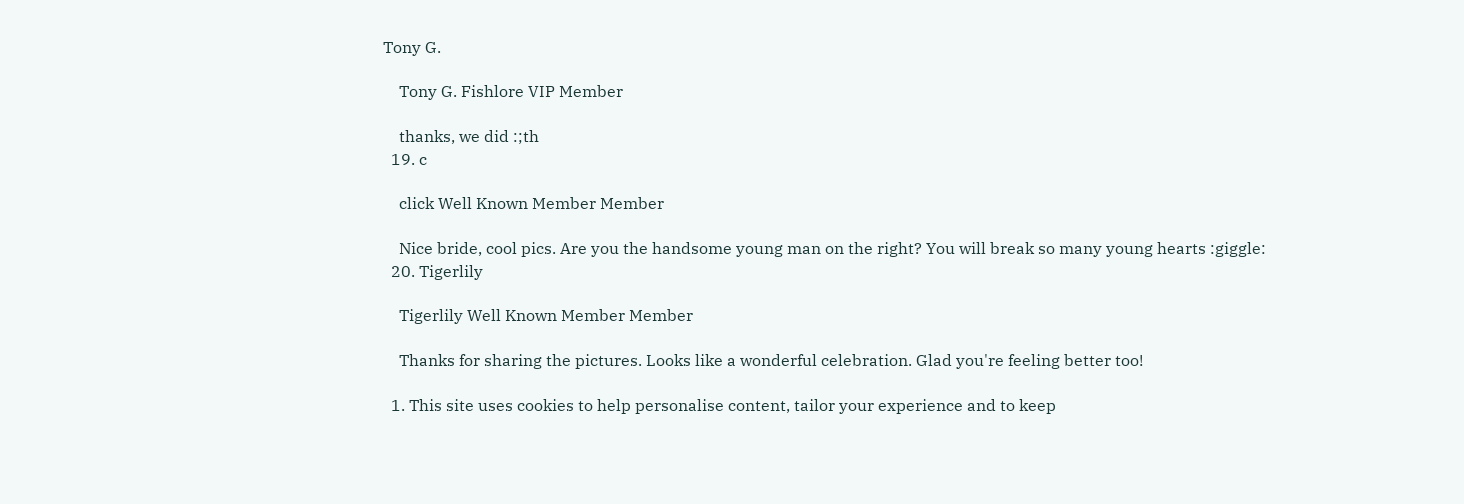Tony G.

    Tony G. Fishlore VIP Member

    thanks, we did :;th
  19. c

    click Well Known Member Member

    Nice bride, cool pics. Are you the handsome young man on the right? You will break so many young hearts :giggle:
  20. Tigerlily

    Tigerlily Well Known Member Member

    Thanks for sharing the pictures. Looks like a wonderful celebration. Glad you're feeling better too!

  1. This site uses cookies to help personalise content, tailor your experience and to keep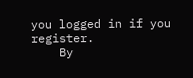you logged in if you register.
    By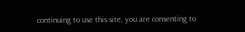continuing to use this site, you are consenting to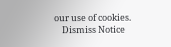our use of cookies.
    Dismiss Notice